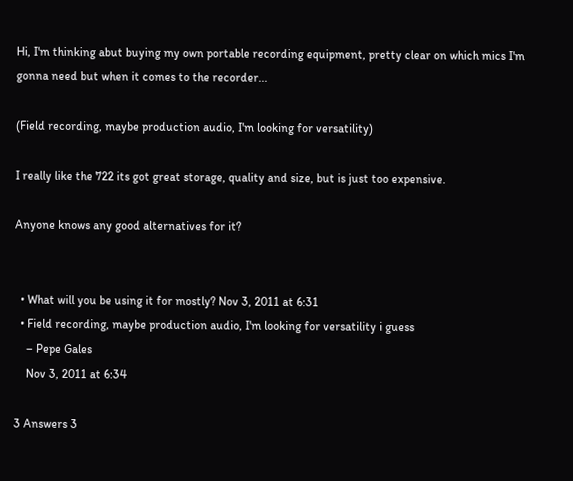Hi, I'm thinking abut buying my own portable recording equipment, pretty clear on which mics I'm gonna need but when it comes to the recorder...

(Field recording, maybe production audio, I'm looking for versatility)

I really like the 722 its got great storage, quality and size, but is just too expensive.

Anyone knows any good alternatives for it?


  • What will you be using it for mostly? Nov 3, 2011 at 6:31
  • Field recording, maybe production audio, I'm looking for versatility i guess
    – Pepe Gales
    Nov 3, 2011 at 6:34

3 Answers 3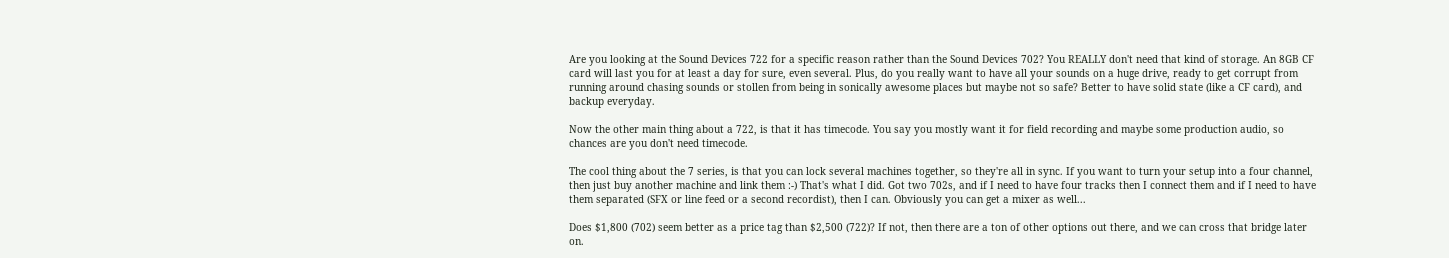Are you looking at the Sound Devices 722 for a specific reason rather than the Sound Devices 702? You REALLY don't need that kind of storage. An 8GB CF card will last you for at least a day for sure, even several. Plus, do you really want to have all your sounds on a huge drive, ready to get corrupt from running around chasing sounds or stollen from being in sonically awesome places but maybe not so safe? Better to have solid state (like a CF card), and backup everyday.

Now the other main thing about a 722, is that it has timecode. You say you mostly want it for field recording and maybe some production audio, so chances are you don't need timecode.

The cool thing about the 7 series, is that you can lock several machines together, so they're all in sync. If you want to turn your setup into a four channel, then just buy another machine and link them :-) That's what I did. Got two 702s, and if I need to have four tracks then I connect them and if I need to have them separated (SFX or line feed or a second recordist), then I can. Obviously you can get a mixer as well...

Does $1,800 (702) seem better as a price tag than $2,500 (722)? If not, then there are a ton of other options out there, and we can cross that bridge later on.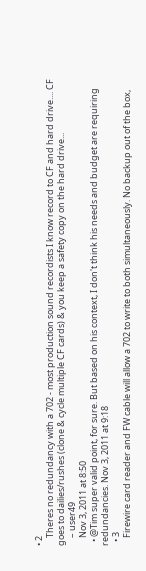• 2
    Theres no redundancy with a 702 - most production sound recordists I know record to CF and hard drive.... CF goes to dailies/rushes (clone & cycle multiple CF cards) & you keep a safety copy on the hard drive...
    – user49
    Nov 3, 2011 at 8:50
  • @Tim super valid point, for sure. But based on his context, I don't think his needs and budget are requiring redundancies. Nov 3, 2011 at 9:18
  • 3
    Firewire card reader and FW cable will allow a 702 to write to both simultaneously. No backup out of the box,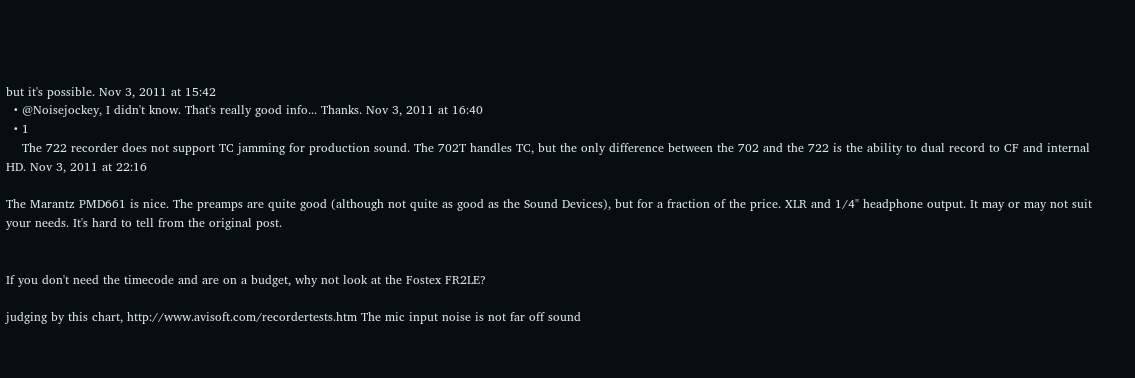but it's possible. Nov 3, 2011 at 15:42
  • @Noisejockey, I didn't know. That's really good info... Thanks. Nov 3, 2011 at 16:40
  • 1
    The 722 recorder does not support TC jamming for production sound. The 702T handles TC, but the only difference between the 702 and the 722 is the ability to dual record to CF and internal HD. Nov 3, 2011 at 22:16

The Marantz PMD661 is nice. The preamps are quite good (although not quite as good as the Sound Devices), but for a fraction of the price. XLR and 1/4" headphone output. It may or may not suit your needs. It's hard to tell from the original post.


If you don't need the timecode and are on a budget, why not look at the Fostex FR2LE?

judging by this chart, http://www.avisoft.com/recordertests.htm The mic input noise is not far off sound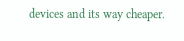devices and its way cheaper.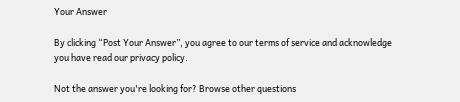Your Answer

By clicking “Post Your Answer”, you agree to our terms of service and acknowledge you have read our privacy policy.

Not the answer you're looking for? Browse other questions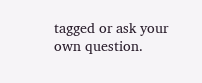tagged or ask your own question.